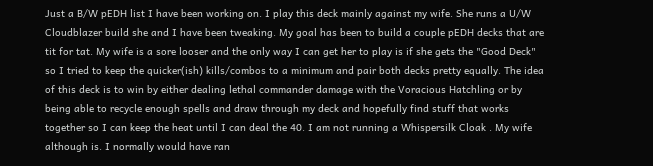Just a B/W pEDH list I have been working on. I play this deck mainly against my wife. She runs a U/W Cloudblazer build she and I have been tweaking. My goal has been to build a couple pEDH decks that are tit for tat. My wife is a sore looser and the only way I can get her to play is if she gets the "Good Deck" so I tried to keep the quicker(ish) kills/combos to a minimum and pair both decks pretty equally. The idea of this deck is to win by either dealing lethal commander damage with the Voracious Hatchling or by being able to recycle enough spells and draw through my deck and hopefully find stuff that works together so I can keep the heat until I can deal the 40. I am not running a Whispersilk Cloak . My wife although is. I normally would have ran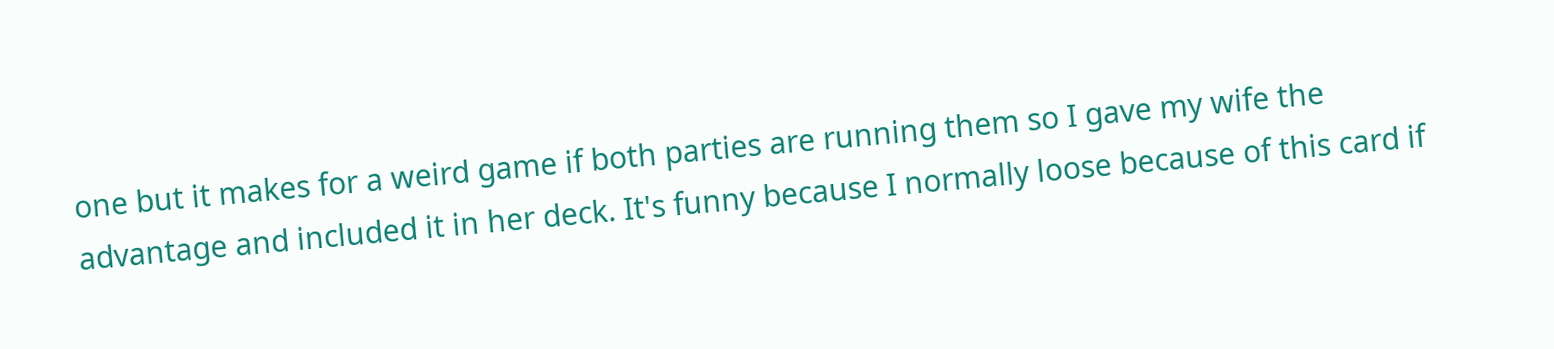one but it makes for a weird game if both parties are running them so I gave my wife the advantage and included it in her deck. It's funny because I normally loose because of this card if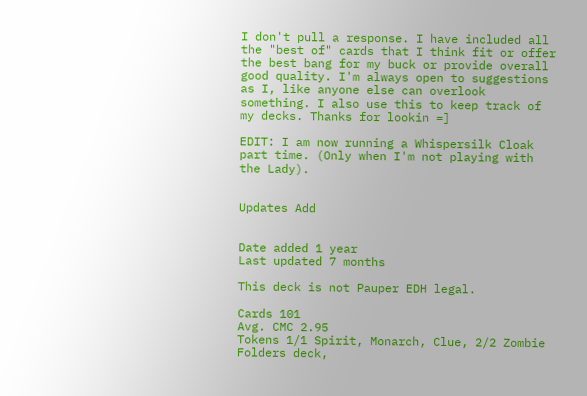I don't pull a response. I have included all the "best of" cards that I think fit or offer the best bang for my buck or provide overall good quality. I'm always open to suggestions as I, like anyone else can overlook something. I also use this to keep track of my decks. Thanks for lookin =]

EDIT: I am now running a Whispersilk Cloak part time. (Only when I'm not playing with the Lady).


Updates Add


Date added 1 year
Last updated 7 months

This deck is not Pauper EDH legal.

Cards 101
Avg. CMC 2.95
Tokens 1/1 Spirit, Monarch, Clue, 2/2 Zombie
Folders deck,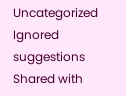Uncategorized
Ignored suggestions
Shared with